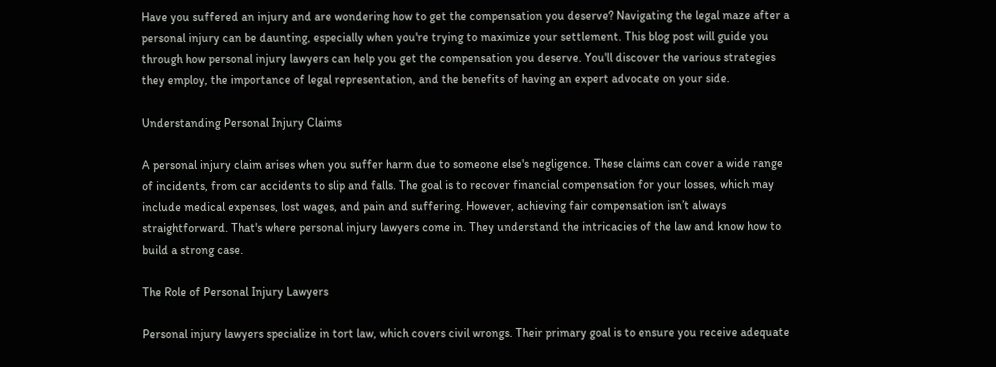Have you suffered an injury and are wondering how to get the compensation you deserve? Navigating the legal maze after a personal injury can be daunting, especially when you're trying to maximize your settlement. This blog post will guide you through how personal injury lawyers can help you get the compensation you deserve. You'll discover the various strategies they employ, the importance of legal representation, and the benefits of having an expert advocate on your side.

Understanding Personal Injury Claims

A personal injury claim arises when you suffer harm due to someone else's negligence. These claims can cover a wide range of incidents, from car accidents to slip and falls. The goal is to recover financial compensation for your losses, which may include medical expenses, lost wages, and pain and suffering. However, achieving fair compensation isn’t always straightforward. That's where personal injury lawyers come in. They understand the intricacies of the law and know how to build a strong case.

The Role of Personal Injury Lawyers

Personal injury lawyers specialize in tort law, which covers civil wrongs. Their primary goal is to ensure you receive adequate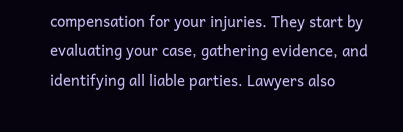compensation for your injuries. They start by evaluating your case, gathering evidence, and identifying all liable parties. Lawyers also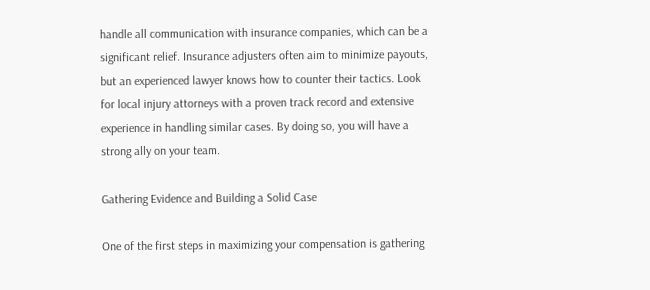handle all communication with insurance companies, which can be a significant relief. Insurance adjusters often aim to minimize payouts, but an experienced lawyer knows how to counter their tactics. Look for local injury attorneys with a proven track record and extensive experience in handling similar cases. By doing so, you will have a strong ally on your team.

Gathering Evidence and Building a Solid Case

One of the first steps in maximizing your compensation is gathering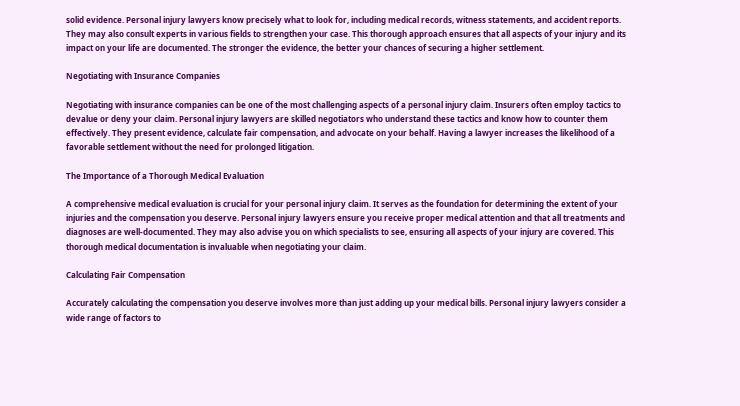solid evidence. Personal injury lawyers know precisely what to look for, including medical records, witness statements, and accident reports. They may also consult experts in various fields to strengthen your case. This thorough approach ensures that all aspects of your injury and its impact on your life are documented. The stronger the evidence, the better your chances of securing a higher settlement.

Negotiating with Insurance Companies

Negotiating with insurance companies can be one of the most challenging aspects of a personal injury claim. Insurers often employ tactics to devalue or deny your claim. Personal injury lawyers are skilled negotiators who understand these tactics and know how to counter them effectively. They present evidence, calculate fair compensation, and advocate on your behalf. Having a lawyer increases the likelihood of a favorable settlement without the need for prolonged litigation.

The Importance of a Thorough Medical Evaluation

A comprehensive medical evaluation is crucial for your personal injury claim. It serves as the foundation for determining the extent of your injuries and the compensation you deserve. Personal injury lawyers ensure you receive proper medical attention and that all treatments and diagnoses are well-documented. They may also advise you on which specialists to see, ensuring all aspects of your injury are covered. This thorough medical documentation is invaluable when negotiating your claim.

Calculating Fair Compensation

Accurately calculating the compensation you deserve involves more than just adding up your medical bills. Personal injury lawyers consider a wide range of factors to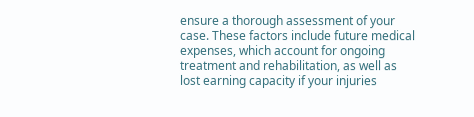ensure a thorough assessment of your case. These factors include future medical expenses, which account for ongoing treatment and rehabilitation, as well as lost earning capacity if your injuries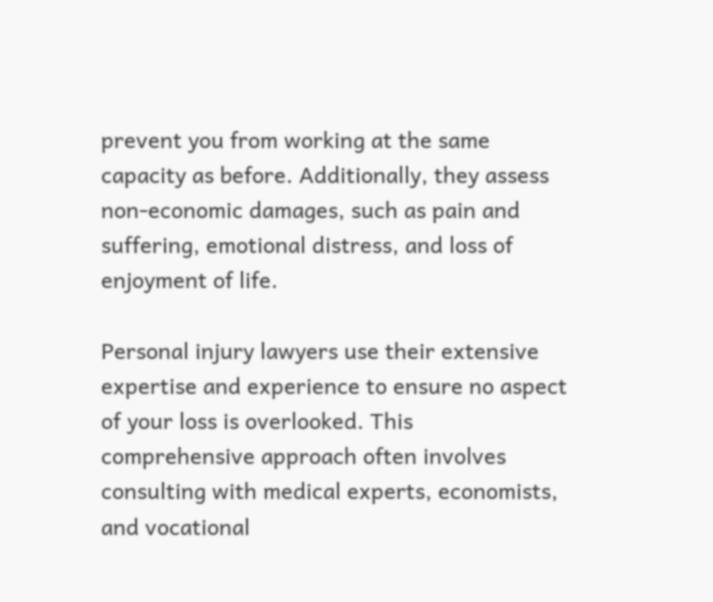prevent you from working at the same capacity as before. Additionally, they assess non-economic damages, such as pain and suffering, emotional distress, and loss of enjoyment of life.

Personal injury lawyers use their extensive expertise and experience to ensure no aspect of your loss is overlooked. This comprehensive approach often involves consulting with medical experts, economists, and vocational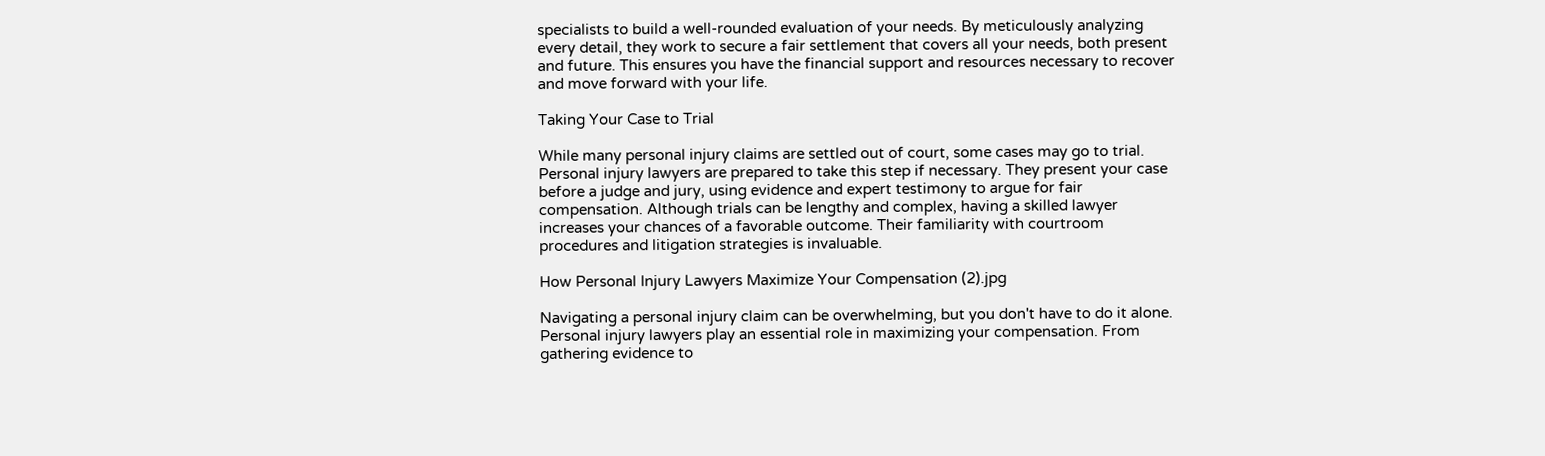specialists to build a well-rounded evaluation of your needs. By meticulously analyzing every detail, they work to secure a fair settlement that covers all your needs, both present and future. This ensures you have the financial support and resources necessary to recover and move forward with your life.

Taking Your Case to Trial

While many personal injury claims are settled out of court, some cases may go to trial. Personal injury lawyers are prepared to take this step if necessary. They present your case before a judge and jury, using evidence and expert testimony to argue for fair compensation. Although trials can be lengthy and complex, having a skilled lawyer increases your chances of a favorable outcome. Their familiarity with courtroom procedures and litigation strategies is invaluable.

How Personal Injury Lawyers Maximize Your Compensation (2).jpg

Navigating a personal injury claim can be overwhelming, but you don't have to do it alone. Personal injury lawyers play an essential role in maximizing your compensation. From gathering evidence to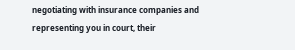negotiating with insurance companies and representing you in court, their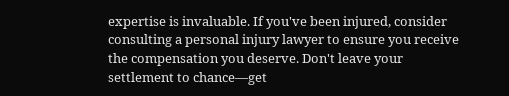expertise is invaluable. If you've been injured, consider consulting a personal injury lawyer to ensure you receive the compensation you deserve. Don't leave your settlement to chance—get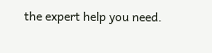the expert help you need.